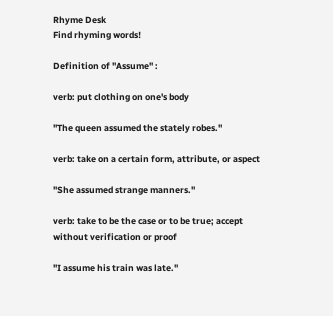Rhyme Desk
Find rhyming words!

Definition of "Assume" :

verb: put clothing on one's body

"The queen assumed the stately robes."

verb: take on a certain form, attribute, or aspect

"She assumed strange manners."

verb: take to be the case or to be true; accept without verification or proof

"I assume his train was late."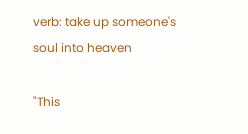verb: take up someone's soul into heaven

"This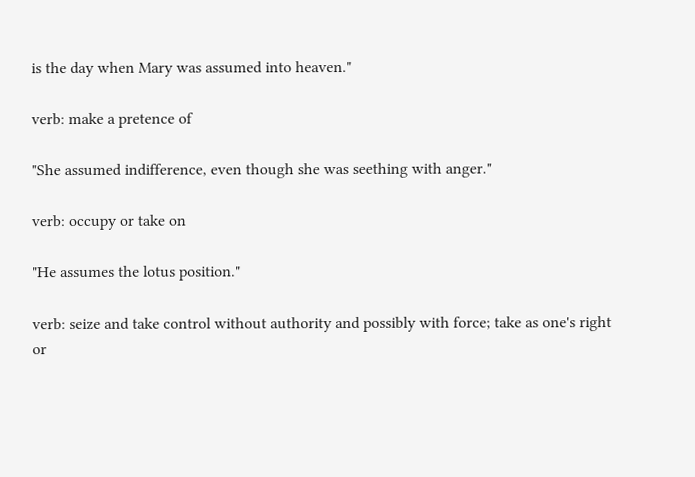is the day when Mary was assumed into heaven."

verb: make a pretence of

"She assumed indifference, even though she was seething with anger."

verb: occupy or take on

"He assumes the lotus position."

verb: seize and take control without authority and possibly with force; take as one's right or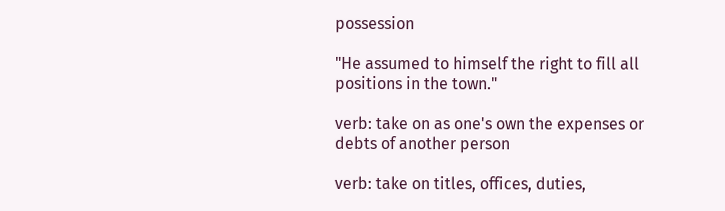possession

"He assumed to himself the right to fill all positions in the town."

verb: take on as one's own the expenses or debts of another person

verb: take on titles, offices, duties,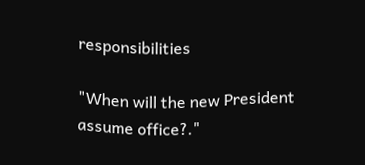responsibilities

"When will the new President assume office?."